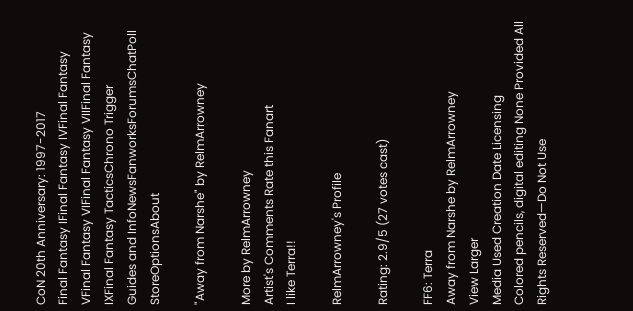CoN 20th Anniversary: 1997-2017
Final Fantasy IFinal Fantasy IVFinal Fantasy VFinal Fantasy VIFinal Fantasy VIIFinal Fantasy IXFinal Fantasy TacticsChrono Trigger
Guides and InfoNewsFanworksForumsChatPoll StoreOptionsAbout

"Away from Narshe" by RelmArrowney

More by RelmArrowney
Artist's Comments Rate this Fanart
I like Terra!!

RelmArrowney's Profile

Rating: 2.9/5 (27 votes cast)

FF6: Terra
Away from Narshe by RelmArrowney
View Larger
Media Used Creation Date Licensing
Colored pencils, digital editing None Provided All Rights Reserved—Do Not Use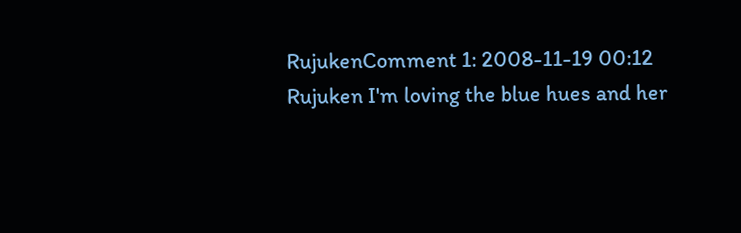RujukenComment 1: 2008-11-19 00:12
Rujuken I'm loving the blue hues and her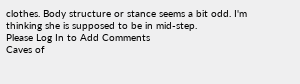clothes. Body structure or stance seems a bit odd. I'm thinking she is supposed to be in mid-step.
Please Log In to Add Comments
Caves of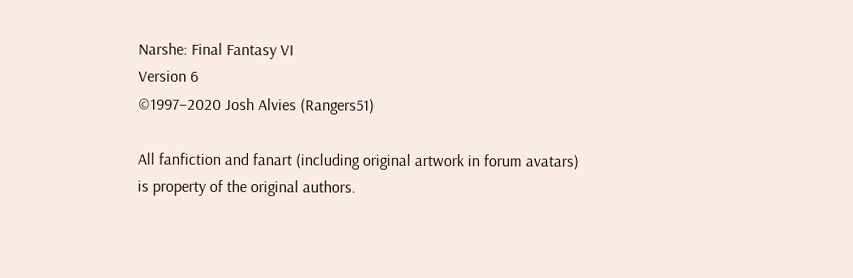Narshe: Final Fantasy VI
Version 6
©1997–2020 Josh Alvies (Rangers51)

All fanfiction and fanart (including original artwork in forum avatars) is property of the original authors.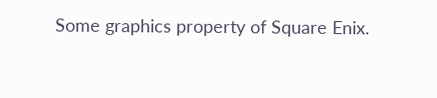Some graphics property of Square Enix.